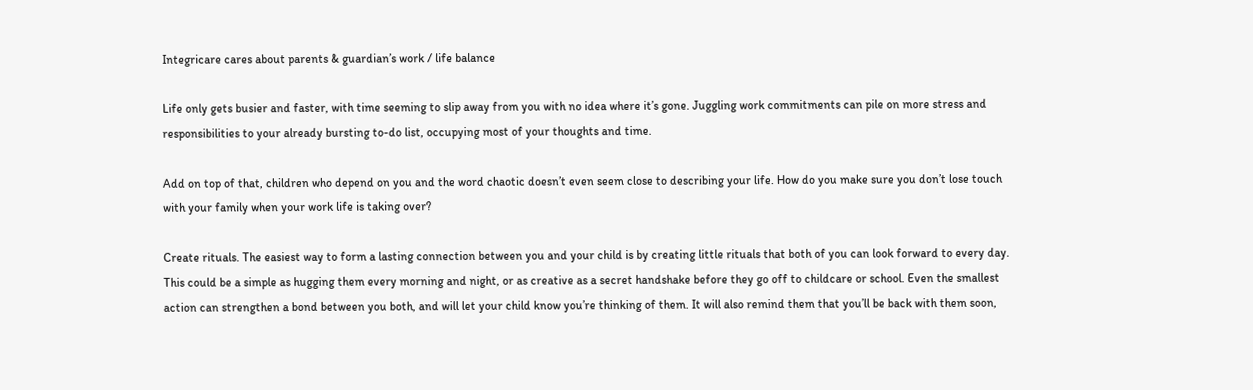Integricare cares about parents & guardian’s work / life balance

Life only gets busier and faster, with time seeming to slip away from you with no idea where it’s gone. Juggling work commitments can pile on more stress and responsibilities to your already bursting to-do list, occupying most of your thoughts and time.

Add on top of that, children who depend on you and the word chaotic doesn’t even seem close to describing your life. How do you make sure you don’t lose touch with your family when your work life is taking over?

Create rituals. The easiest way to form a lasting connection between you and your child is by creating little rituals that both of you can look forward to every day. This could be a simple as hugging them every morning and night, or as creative as a secret handshake before they go off to childcare or school. Even the smallest action can strengthen a bond between you both, and will let your child know you’re thinking of them. It will also remind them that you’ll be back with them soon,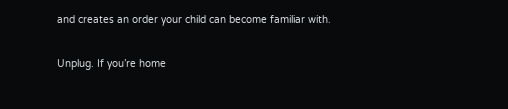and creates an order your child can become familiar with.

Unplug. If you’re home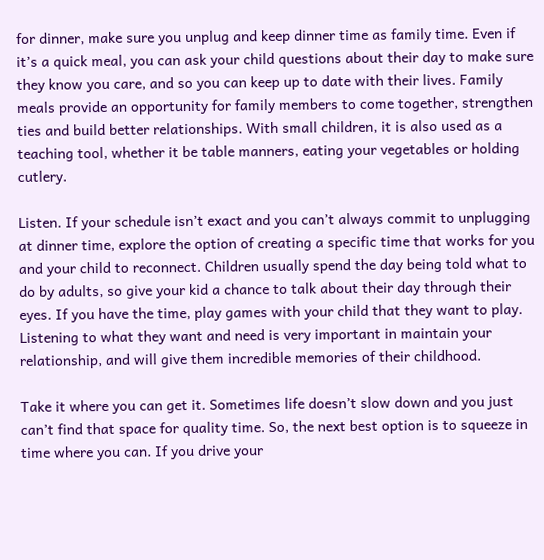for dinner, make sure you unplug and keep dinner time as family time. Even if it’s a quick meal, you can ask your child questions about their day to make sure they know you care, and so you can keep up to date with their lives. Family meals provide an opportunity for family members to come together, strengthen ties and build better relationships. With small children, it is also used as a teaching tool, whether it be table manners, eating your vegetables or holding cutlery.

Listen. If your schedule isn’t exact and you can’t always commit to unplugging at dinner time, explore the option of creating a specific time that works for you and your child to reconnect. Children usually spend the day being told what to do by adults, so give your kid a chance to talk about their day through their eyes. If you have the time, play games with your child that they want to play. Listening to what they want and need is very important in maintain your relationship, and will give them incredible memories of their childhood.

Take it where you can get it. Sometimes life doesn’t slow down and you just can’t find that space for quality time. So, the next best option is to squeeze in time where you can. If you drive your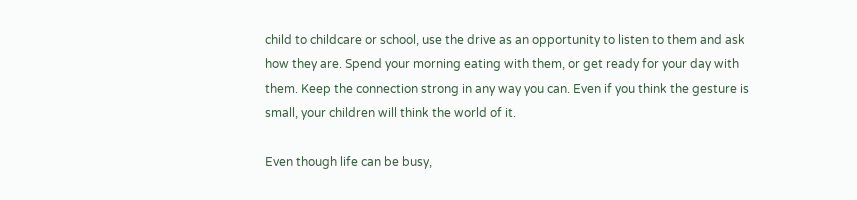child to childcare or school, use the drive as an opportunity to listen to them and ask how they are. Spend your morning eating with them, or get ready for your day with them. Keep the connection strong in any way you can. Even if you think the gesture is small, your children will think the world of it.

Even though life can be busy,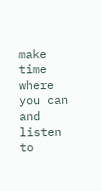make time where you can and listen to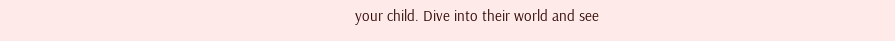your child. Dive into their world and see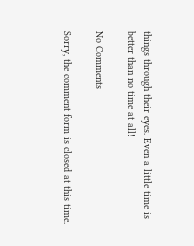things through their eyes. Even a little time is better than no time at all!

No Comments

Sorry, the comment form is closed at this time.